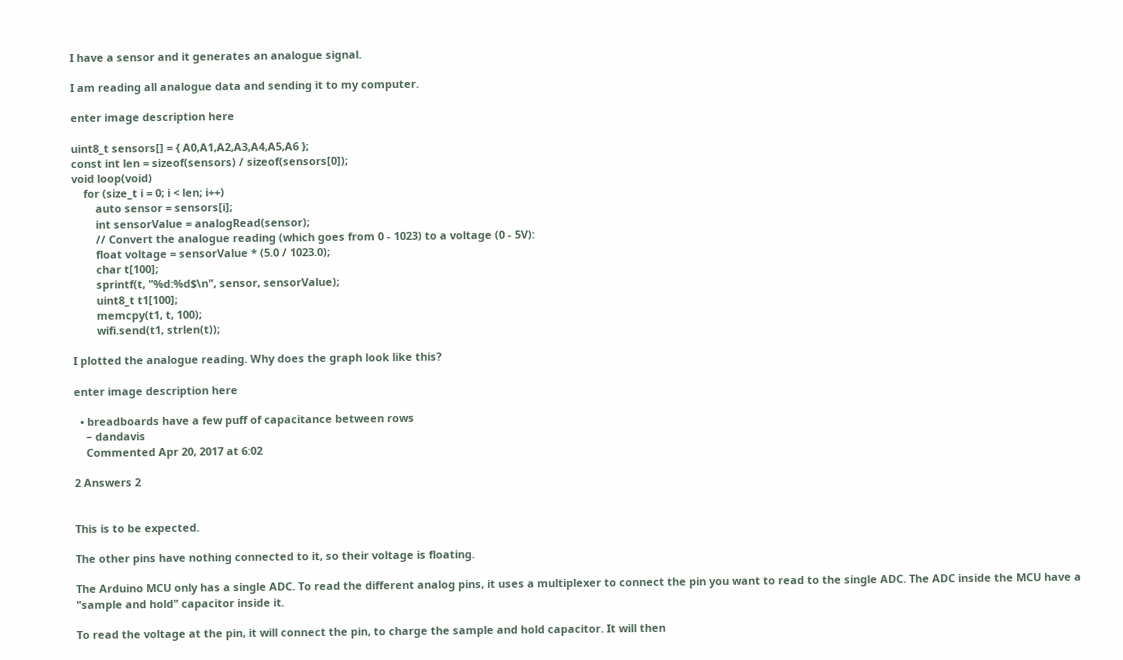I have a sensor and it generates an analogue signal.

I am reading all analogue data and sending it to my computer.

enter image description here

uint8_t sensors[] = { A0,A1,A2,A3,A4,A5,A6 };
const int len = sizeof(sensors) / sizeof(sensors[0]);
void loop(void)
    for (size_t i = 0; i < len; i++)
        auto sensor = sensors[i];
        int sensorValue = analogRead(sensor);
        // Convert the analogue reading (which goes from 0 - 1023) to a voltage (0 - 5V):
        float voltage = sensorValue * (5.0 / 1023.0);
        char t[100];
        sprintf(t, "%d:%d$\n", sensor, sensorValue);
        uint8_t t1[100];
        memcpy(t1, t, 100);
        wifi.send(t1, strlen(t));

I plotted the analogue reading. Why does the graph look like this?

enter image description here

  • breadboards have a few puff of capacitance between rows
    – dandavis
    Commented Apr 20, 2017 at 6:02

2 Answers 2


This is to be expected.

The other pins have nothing connected to it, so their voltage is floating.

The Arduino MCU only has a single ADC. To read the different analog pins, it uses a multiplexer to connect the pin you want to read to the single ADC. The ADC inside the MCU have a "sample and hold" capacitor inside it.

To read the voltage at the pin, it will connect the pin, to charge the sample and hold capacitor. It will then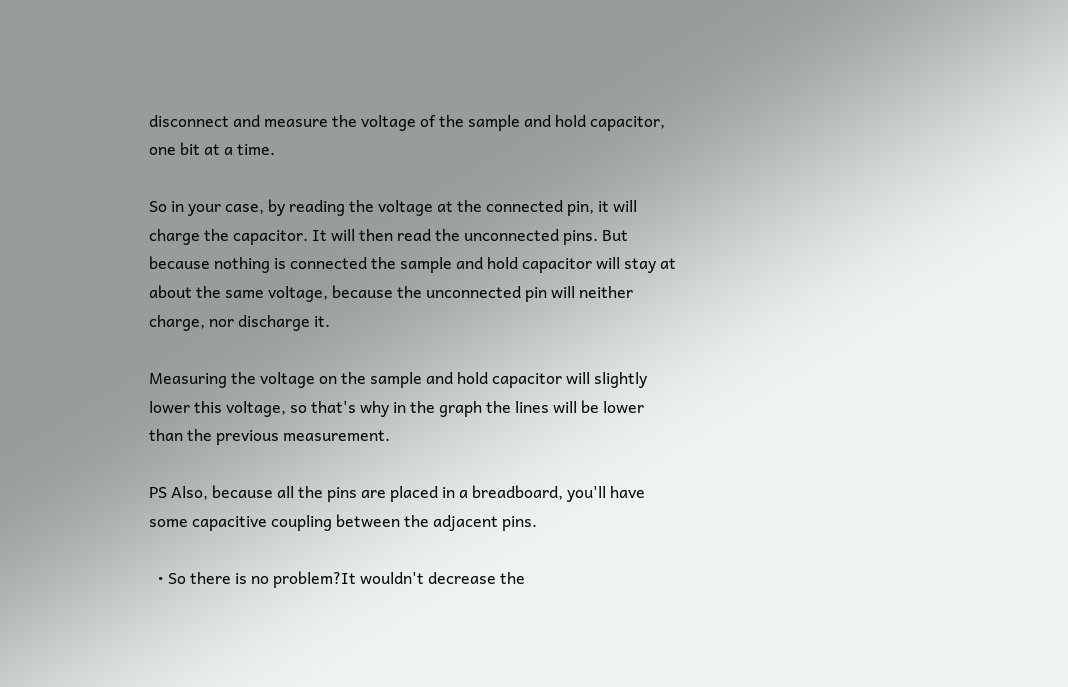disconnect and measure the voltage of the sample and hold capacitor, one bit at a time.

So in your case, by reading the voltage at the connected pin, it will charge the capacitor. It will then read the unconnected pins. But because nothing is connected the sample and hold capacitor will stay at about the same voltage, because the unconnected pin will neither charge, nor discharge it.

Measuring the voltage on the sample and hold capacitor will slightly lower this voltage, so that's why in the graph the lines will be lower than the previous measurement.

PS Also, because all the pins are placed in a breadboard, you'll have some capacitive coupling between the adjacent pins.

  • So there is no problem?It wouldn't decrease the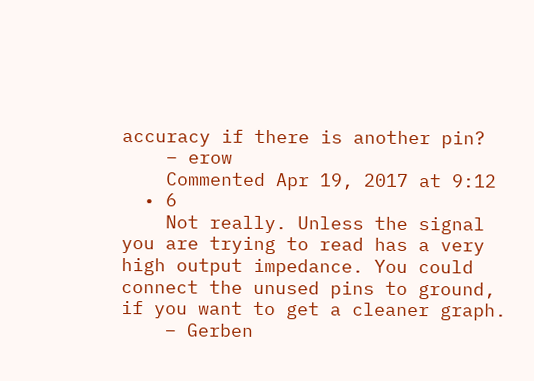accuracy if there is another pin?
    – erow
    Commented Apr 19, 2017 at 9:12
  • 6
    Not really. Unless the signal you are trying to read has a very high output impedance. You could connect the unused pins to ground, if you want to get a cleaner graph.
    – Gerben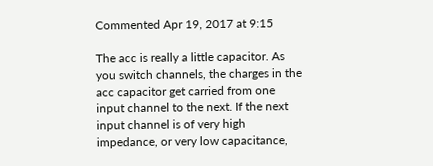Commented Apr 19, 2017 at 9:15

The acc is really a little capacitor. As you switch channels, the charges in the acc capacitor get carried from one input channel to the next. If the next input channel is of very high impedance, or very low capacitance,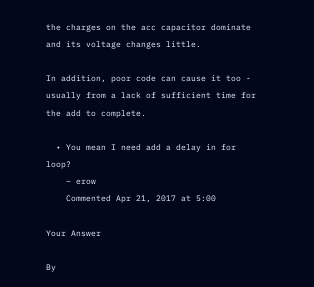the charges on the acc capacitor dominate and its voltage changes little.

In addition, poor code can cause it too - usually from a lack of sufficient time for the add to complete.

  • You mean I need add a delay in for loop?
    – erow
    Commented Apr 21, 2017 at 5:00

Your Answer

By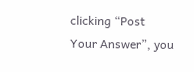clicking “Post Your Answer”, you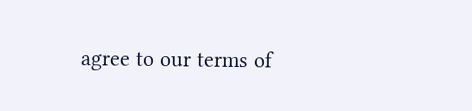agree to our terms of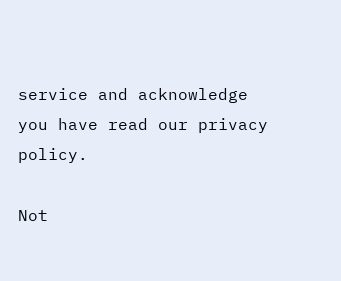service and acknowledge you have read our privacy policy.

Not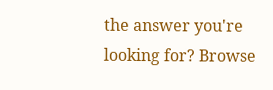the answer you're looking for? Browse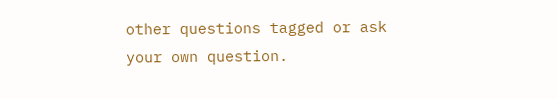other questions tagged or ask your own question.